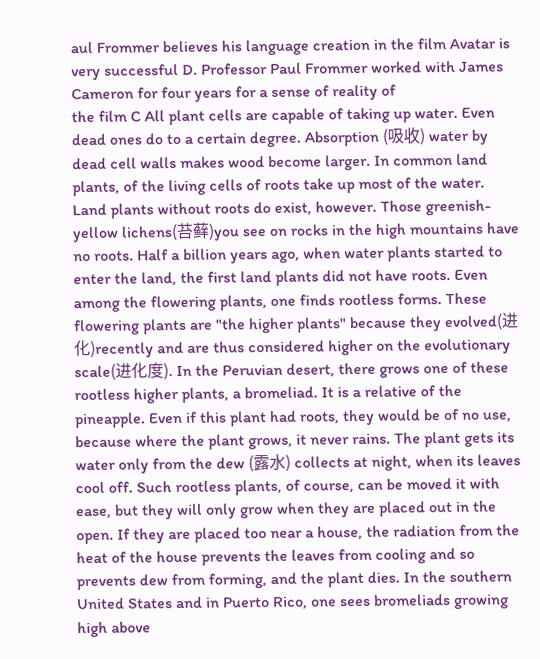aul Frommer believes his language creation in the film Avatar is very successful D. Professor Paul Frommer worked with James Cameron for four years for a sense of reality of
the film C All plant cells are capable of taking up water. Even dead ones do to a certain degree. Absorption (吸收) water by dead cell walls makes wood become larger. In common land plants, of the living cells of roots take up most of the water. Land plants without roots do exist, however. Those greenish-yellow lichens(苔藓)you see on rocks in the high mountains have no roots. Half a billion years ago, when water plants started to enter the land, the first land plants did not have roots. Even among the flowering plants, one finds rootless forms. These flowering plants are "the higher plants" because they evolved(进化)recently and are thus considered higher on the evolutionary scale(进化度). In the Peruvian desert, there grows one of these rootless higher plants, a bromeliad. It is a relative of the pineapple. Even if this plant had roots, they would be of no use, because where the plant grows, it never rains. The plant gets its water only from the dew (露水) collects at night, when its leaves cool off. Such rootless plants, of course, can be moved it with ease, but they will only grow when they are placed out in the open. If they are placed too near a house, the radiation from the heat of the house prevents the leaves from cooling and so prevents dew from forming, and the plant dies. In the southern United States and in Puerto Rico, one sees bromeliads growing high above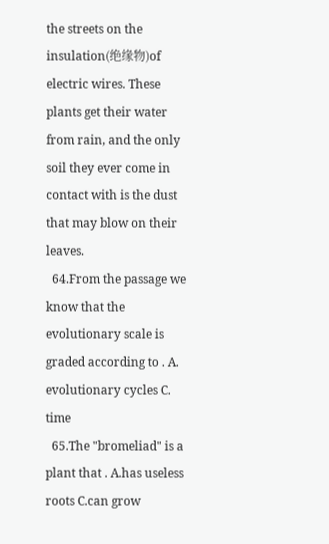the streets on the insulation(绝缘物)of electric wires. These plants get their water from rain, and the only soil they ever come in contact with is the dust that may blow on their leaves.
  64.From the passage we know that the evolutionary scale is graded according to . A. evolutionary cycles C. time
  65.The "bromeliad" is a plant that . A.has useless roots C.can grow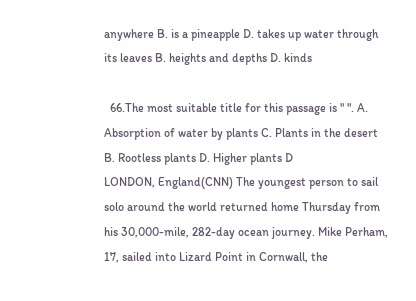anywhere B. is a pineapple D. takes up water through its leaves B. heights and depths D. kinds

  66.The most suitable title for this passage is " ". A. Absorption of water by plants C. Plants in the desert B. Rootless plants D. Higher plants D
LONDON, England(CNN) The youngest person to sail solo around the world returned home Thursday from his 30,000-mile, 282-day ocean journey. Mike Perham, 17, sailed into Lizard Point in Cornwall, the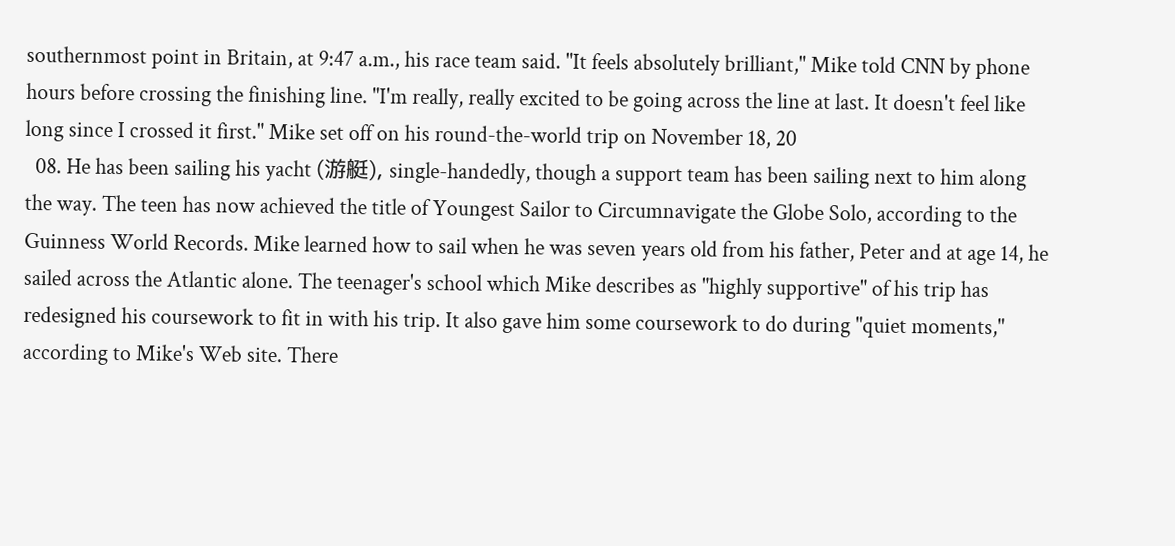southernmost point in Britain, at 9:47 a.m., his race team said. "It feels absolutely brilliant," Mike told CNN by phone hours before crossing the finishing line. "I'm really, really excited to be going across the line at last. It doesn't feel like long since I crossed it first." Mike set off on his round-the-world trip on November 18, 20
  08. He has been sailing his yacht (游艇), single-handedly, though a support team has been sailing next to him along the way. The teen has now achieved the title of Youngest Sailor to Circumnavigate the Globe Solo, according to the Guinness World Records. Mike learned how to sail when he was seven years old from his father, Peter and at age 14, he sailed across the Atlantic alone. The teenager's school which Mike describes as "highly supportive" of his trip has redesigned his coursework to fit in with his trip. It also gave him some coursework to do during "quiet moments," according to Mike's Web site. There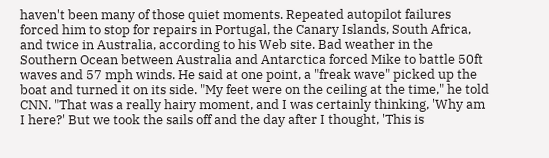haven't been many of those quiet moments. Repeated autopilot failures forced him to stop for repairs in Portugal, the Canary Islands, South Africa, and twice in Australia, according to his Web site. Bad weather in the Southern Ocean between Australia and Antarctica forced Mike to battle 50ft waves and 57 mph winds. He said at one point, a "freak wave" picked up the boat and turned it on its side. "My feet were on the ceiling at the time," he told CNN. "That was a really hairy moment, and I was certainly thinking, 'Why am I here?' But we took the sails off and the day after I thought, 'This is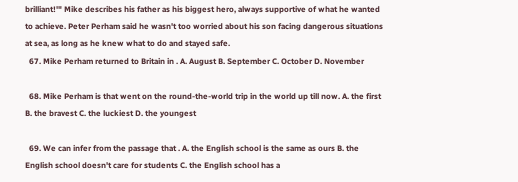brilliant!'" Mike describes his father as his biggest hero, always supportive of what he wanted to achieve. Peter Perham said he wasn't too worried about his son facing dangerous situations at sea, as long as he knew what to do and stayed safe.
  67. Mike Perham returned to Britain in . A. August B. September C. October D. November

  68. Mike Perham is that went on the round-the-world trip in the world up till now. A. the first B. the bravest C. the luckiest D. the youngest

  69. We can infer from the passage that . A. the English school is the same as ours B. the English school doesn't care for students C. the English school has a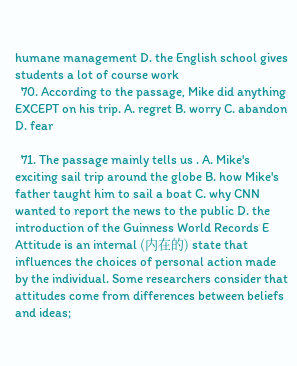humane management D. the English school gives students a lot of course work
  70. According to the passage, Mike did anything EXCEPT on his trip. A. regret B. worry C. abandon D. fear

  71. The passage mainly tells us . A. Mike's exciting sail trip around the globe B. how Mike's father taught him to sail a boat C. why CNN wanted to report the news to the public D. the introduction of the Guinness World Records E Attitude is an internal (内在的) state that influences the choices of personal action made by the individual. Some researchers consider that attitudes come from differences between beliefs and ideas;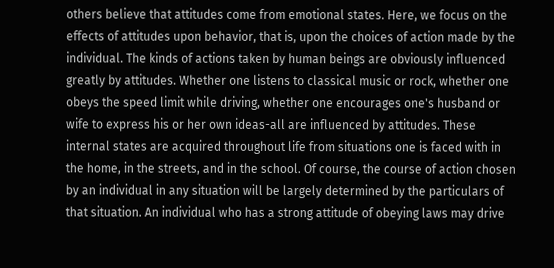others believe that attitudes come from emotional states. Here, we focus on the effects of attitudes upon behavior, that is, upon the choices of action made by the individual. The kinds of actions taken by human beings are obviously influenced greatly by attitudes. Whether one listens to classical music or rock, whether one obeys the speed limit while driving, whether one encourages one's husband or wife to express his or her own ideas-all are influenced by attitudes. These internal states are acquired throughout life from situations one is faced with in the home, in the streets, and in the school. Of course, the course of action chosen by an individual in any situation will be largely determined by the particulars of that situation. An individual who has a strong attitude of obeying laws may drive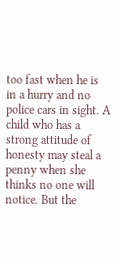too fast when he is in a hurry and no police cars in sight. A child who has a strong attitude of honesty may steal a penny when she thinks no one will notice. But the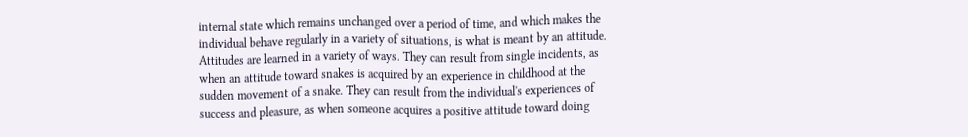internal state which remains unchanged over a period of time, and which makes the individual behave regularly in a variety of situations, is what is meant by an attitude.
Attitudes are learned in a variety of ways. They can result from single incidents, as when an attitude toward snakes is acquired by an experience in childhood at the sudden movement of a snake. They can result from the individual's experiences of success and pleasure, as when someone acquires a positive attitude toward doing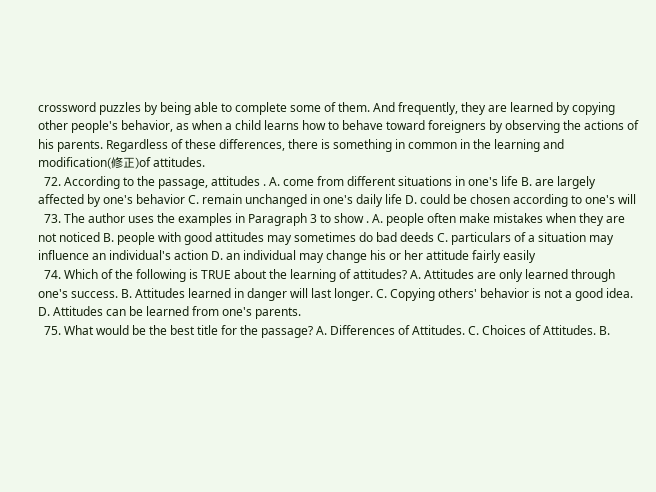crossword puzzles by being able to complete some of them. And frequently, they are learned by copying other people's behavior, as when a child learns how to behave toward foreigners by observing the actions of his parents. Regardless of these differences, there is something in common in the learning and modification(修正)of attitudes.
  72. According to the passage, attitudes . A. come from different situations in one's life B. are largely affected by one's behavior C. remain unchanged in one's daily life D. could be chosen according to one's will
  73. The author uses the examples in Paragraph 3 to show . A. people often make mistakes when they are not noticed B. people with good attitudes may sometimes do bad deeds C. particulars of a situation may influence an individual's action D. an individual may change his or her attitude fairly easily
  74. Which of the following is TRUE about the learning of attitudes? A. Attitudes are only learned through one's success. B. Attitudes learned in danger will last longer. C. Copying others' behavior is not a good idea. D. Attitudes can be learned from one's parents.
  75. What would be the best title for the passage? A. Differences of Attitudes. C. Choices of Attitudes. B.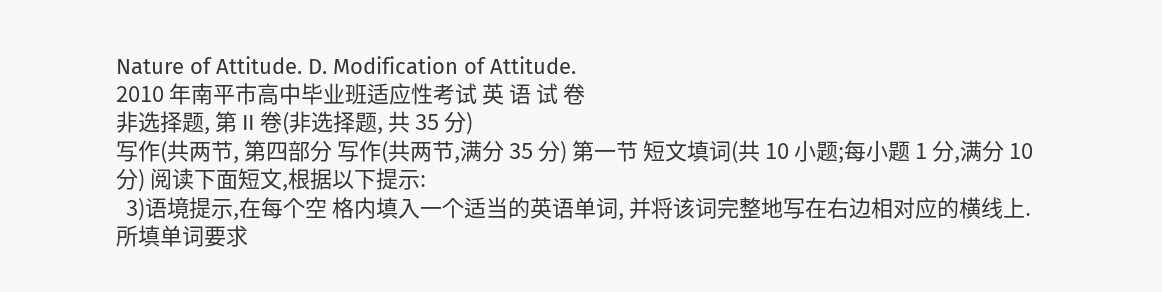Nature of Attitude. D. Modification of Attitude.
2010 年南平市高中毕业班适应性考试 英 语 试 卷
非选择题, 第 II 卷(非选择题, 共 35 分)
写作(共两节, 第四部分 写作(共两节,满分 35 分) 第一节 短文填词(共 10 小题;每小题 1 分,满分 10 分) 阅读下面短文,根据以下提示:
  3)语境提示,在每个空 格内填入一个适当的英语单词, 并将该词完整地写在右边相对应的横线上. 所填单词要求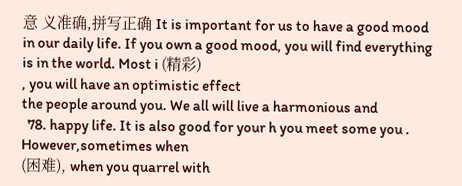意 义准确,拼写正确 It is important for us to have a good mood in our daily life. If you own a good mood, you will find everything is in the world. Most i (精彩)
, you will have an optimistic effect
the people around you. We all will live a harmonious and
  78. happy life. It is also good for your h you meet some you . However,sometimes when
(困难), when you quarrel with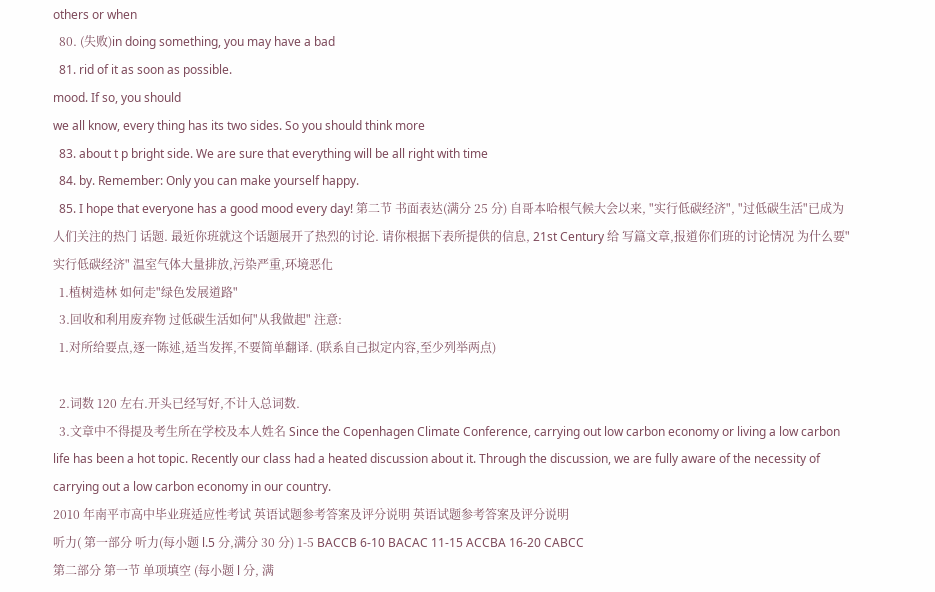others or when
  80. (失败)in doing something, you may have a bad
  81. rid of it as soon as possible.
mood. If so, you should
we all know, every thing has its two sides. So you should think more
  83. about t p bright side. We are sure that everything will be all right with time
  84. by. Remember: Only you can make yourself happy.
  85. I hope that everyone has a good mood every day! 第二节 书面表达(满分 25 分) 自哥本哈根气候大会以来, "实行低碳经济", "过低碳生活"已成为人们关注的热门 话题. 最近你班就这个话题展开了热烈的讨论. 请你根据下表所提供的信息, 21st Century 给 写篇文章,报道你们班的讨论情况 为什么要"实行低碳经济" 温室气体大量排放,污染严重,环境恶化
  1.植树造林 如何走"绿色发展道路"
  3.回收和利用废弃物 过低碳生活如何"从我做起" 注意:
  1.对所给要点,逐一陈述,适当发挥,不要简单翻译. (联系自己拟定内容,至少列举两点)

  2.词数 120 左右.开头已经写好,不计入总词数.
  3.文章中不得提及考生所在学校及本人姓名 Since the Copenhagen Climate Conference, carrying out low carbon economy or living a low carbon life has been a hot topic. Recently our class had a heated discussion about it. Through the discussion, we are fully aware of the necessity of carrying out a low carbon economy in our country.
2010 年南平市高中毕业班适应性考试 英语试题参考答案及评分说明 英语试题参考答案及评分说明
听力( 第一部分 听力(每小题 l.5 分,满分 30 分) 1-5 BACCB 6-10 BACAC 11-15 ACCBA 16-20 CABCC
第二部分 第一节 单项填空 (每小题 l 分, 满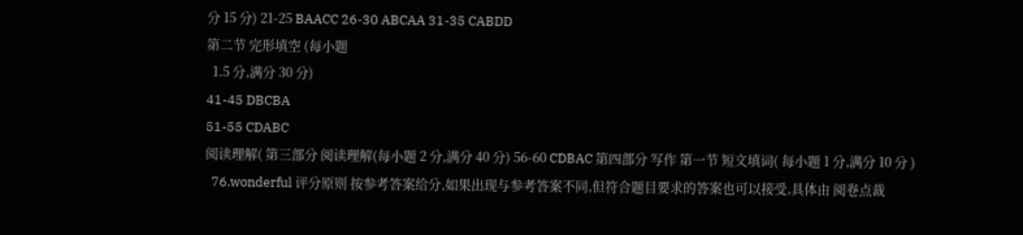分 15 分) 21-25 BAACC 26-30 ABCAA 31-35 CABDD
第二节 完形填空 (每小题
  1.5 分,满分 30 分)
41-45 DBCBA
51-55 CDABC
阅读理解( 第三部分 阅读理解(每小题 2 分,满分 40 分) 56-60 CDBAC 第四部分 写作 第一节 短文填词( 每小题 1 分,满分 10 分 )
  76.wonderful 评分原则 按参考答案给分,如果出现与参考答案不同,但符合题目要求的答案也可以接受,具体由 阅卷点裁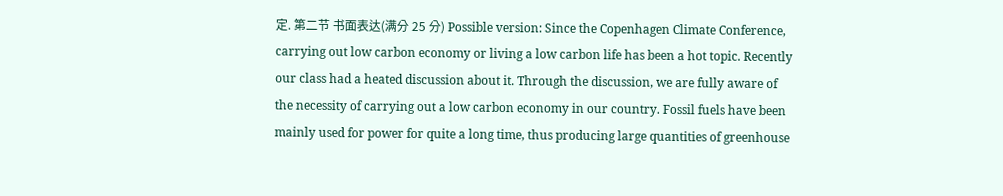定. 第二节 书面表达(满分 25 分) Possible version: Since the Copenhagen Climate Conference, carrying out low carbon economy or living a low carbon life has been a hot topic. Recently our class had a heated discussion about it. Through the discussion, we are fully aware of the necessity of carrying out a low carbon economy in our country. Fossil fuels have been mainly used for power for quite a long time, thus producing large quantities of greenhouse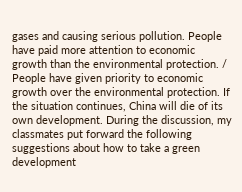gases and causing serious pollution. People have paid more attention to economic growth than the environmental protection. / People have given priority to economic growth over the environmental protection. If the situation continues, China will die of its own development. During the discussion, my classmates put forward the following suggestions about how to take a green development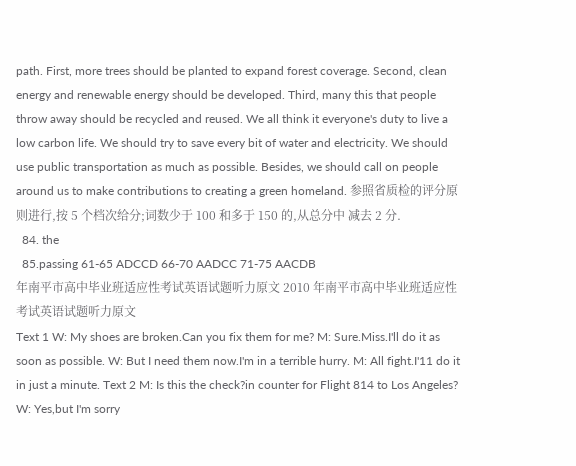path. First, more trees should be planted to expand forest coverage. Second, clean energy and renewable energy should be developed. Third, many this that people throw away should be recycled and reused. We all think it everyone's duty to live a low carbon life. We should try to save every bit of water and electricity. We should use public transportation as much as possible. Besides, we should call on people around us to make contributions to creating a green homeland. 参照省质检的评分原则进行,按 5 个档次给分;词数少于 100 和多于 150 的,从总分中 减去 2 分.
  84. the
  85.passing 61-65 ADCCD 66-70 AADCC 71-75 AACDB
年南平市高中毕业班适应性考试英语试题听力原文 2010 年南平市高中毕业班适应性考试英语试题听力原文
Text 1 W: My shoes are broken.Can you fix them for me? M: Sure.Miss.I'll do it as soon as possible. W: But I need them now.I'm in a terrible hurry. M: All fight.I'11 do it in just a minute. Text 2 M: Is this the check?in counter for Flight 814 to Los Angeles? W: Yes,but I'm sorry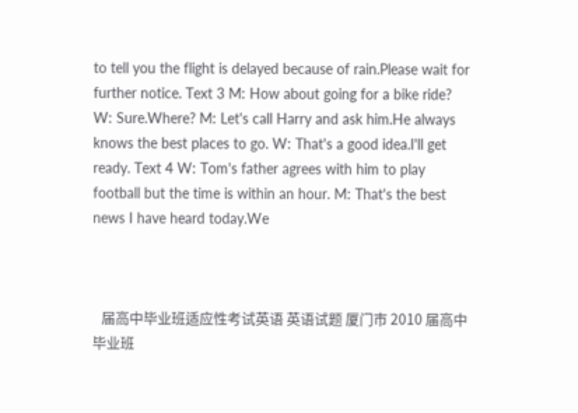to tell you the flight is delayed because of rain.Please wait for further notice. Text 3 M: How about going for a bike ride? W: Sure.Where? M: Let's call Harry and ask him.He always knows the best places to go. W: That's a good idea.I'll get ready. Text 4 W: Tom's father agrees with him to play football but the time is within an hour. M: That's the best news I have heard today.We



   届高中毕业班适应性考试英语 英语试题 厦门市 2010 届高中毕业班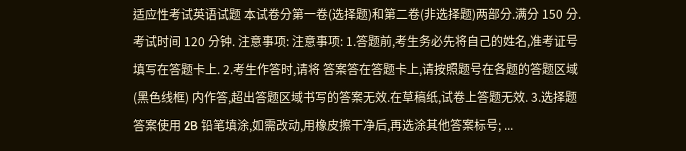适应性考试英语试题 本试卷分第一卷(选择题)和第二卷(非选择题)两部分.满分 150 分.考试时间 120 分钟. 注意事项: 注意事项: 1.答题前,考生务必先将自己的姓名,准考证号填写在答题卡上. 2.考生作答时,请将 答案答在答题卡上,请按照题号在各题的答题区域(黑色线框) 内作答,超出答题区域书写的答案无效.在草稿纸,试卷上答题无效. 3.选择题答案使用 2B 铅笔填涂,如需改动,用橡皮擦干净后,再选涂其他答案标号; ...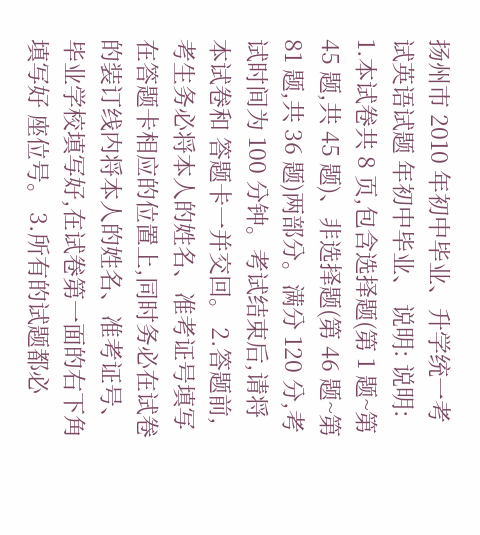扬州市 2010 年初中毕业、升学统一考试英语试题 年初中毕业、 说明: 说明: 1.本试卷共 8 页,包含选择题(第 1 题~第 45 题,共 45 题)、非选择题(第 46 题~第 81 题,共 36 题)两部分。满分 120 分,考试时间为 100 分钟。考试结束后,请将本试卷和 答题卡一并交回。 2.答题前,考生务必将本人的姓名、准考证号填写在答题卡相应的位置上,同时务必在试卷 的装订线内将本人的姓名、准考证号、毕业学校填写好,在试卷第一面的右下角填写好 座位号。 3.所有的试题都必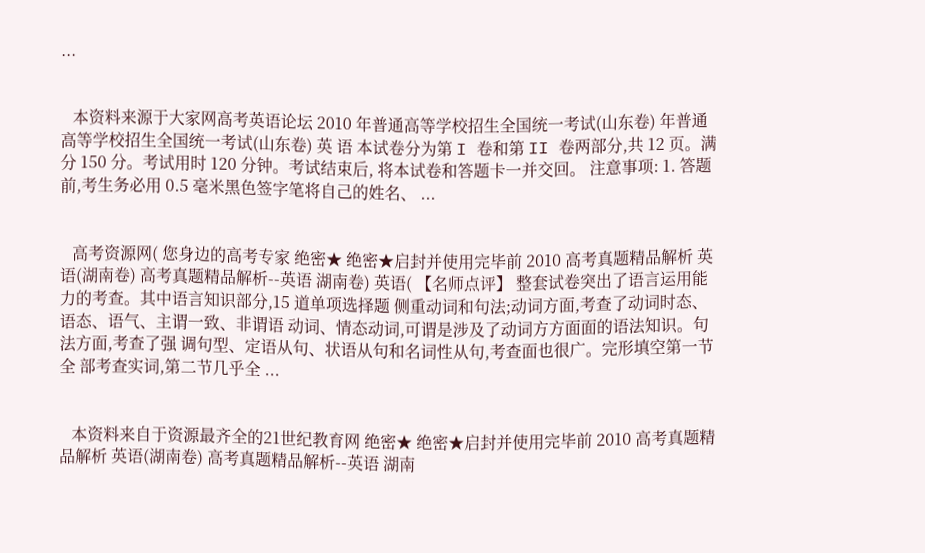...


   本资料来源于大家网高考英语论坛 2010 年普通高等学校招生全国统一考试(山东卷) 年普通高等学校招生全国统一考试(山东卷) 英 语 本试卷分为第 I 卷和第 II 卷两部分,共 12 页。满分 150 分。考试用时 120 分钟。考试结束后, 将本试卷和答题卡一并交回。 注意事项: 1. 答题前,考生务必用 0.5 毫米黑色签字笔将自己的姓名、 ...


   高考资源网( 您身边的高考专家 绝密★ 绝密★启封并使用完毕前 2010 高考真题精品解析 英语(湖南卷) 高考真题精品解析--英语 湖南卷) 英语( 【名师点评】 整套试卷突出了语言运用能力的考查。其中语言知识部分,15 道单项选择题 侧重动词和句法;动词方面,考查了动词时态、语态、语气、主谓一致、非谓语 动词、情态动词,可谓是涉及了动词方方面面的语法知识。句法方面,考查了强 调句型、定语从句、状语从句和名词性从句,考查面也很广。完形填空第一节全 部考查实词,第二节几乎全 ...


   本资料来自于资源最齐全的21世纪教育网 绝密★ 绝密★启封并使用完毕前 2010 高考真题精品解析 英语(湖南卷) 高考真题精品解析--英语 湖南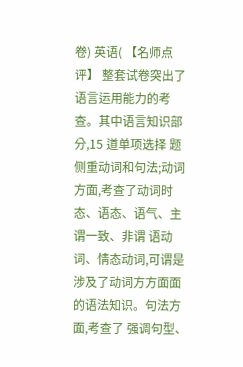卷) 英语( 【名师点评】 整套试卷突出了语言运用能力的考查。其中语言知识部分,15 道单项选择 题侧重动词和句法;动词方面,考查了动词时态、语态、语气、主谓一致、非谓 语动词、情态动词,可谓是涉及了动词方方面面的语法知识。句法方面,考查了 强调句型、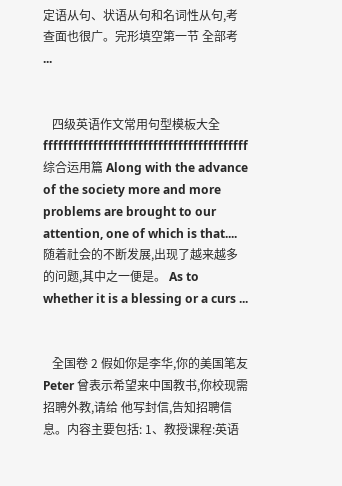定语从句、状语从句和名词性从句,考查面也很广。完形填空第一节 全部考 ...


   四级英语作文常用句型模板大全 fffffffffffffffffffffffffffffffffffffffff 综合运用篇 Along with the advance of the society more and more problems are brought to our attention, one of which is that.... 随着社会的不断发展,出现了越来越多的问题,其中之一便是。 As to whether it is a blessing or a curs ...


   全国卷 2 假如你是李华,你的美国笔友 Peter 曾表示希望来中国教书,你校现需招聘外教,请给 他写封信,告知招聘信息。内容主要包括: 1、教授课程:英语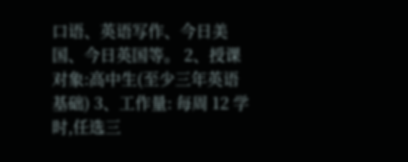口语、英语写作、今日美国、今日英国等。 2、授课对象:高中生(至少三年英语基础) 3、工作量: 每周 12 学时,任选三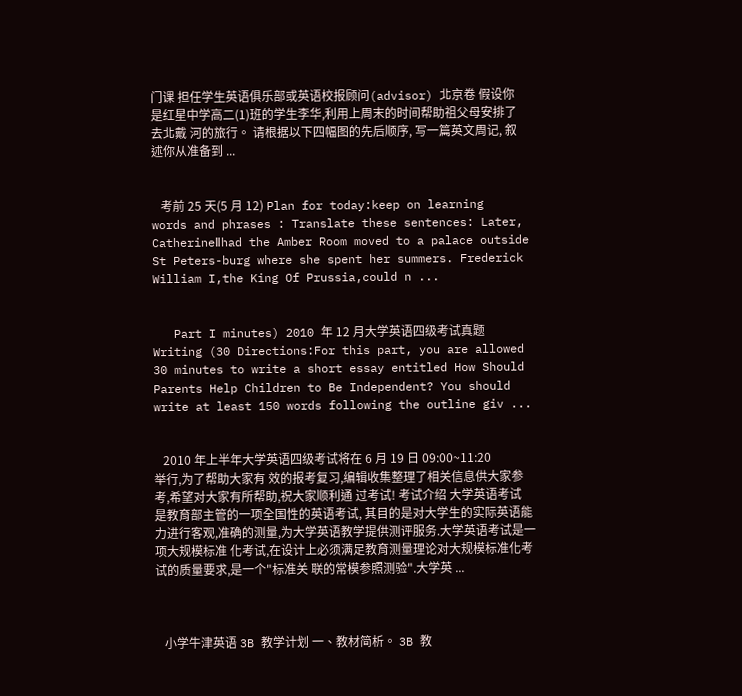门课 担任学生英语俱乐部或英语校报顾问(advisor) 北京卷 假设你是红星中学高二(1)班的学生李华,利用上周末的时间帮助祖父母安排了去北戴 河的旅行。 请根据以下四幅图的先后顺序, 写一篇英文周记, 叙述你从准备到 ...


   考前 25 天(5 月 12) Plan for today:keep on learning words and phrases : Translate these sentences: Later, CatherineⅡhad the Amber Room moved to a palace outside St Peters-burg where she spent her summers. Frederick William I,the King Of Prussia,could n ...


   Part I minutes) 2010 年 12 月大学英语四级考试真题 Writing (30 Directions:For this part, you are allowed 30 minutes to write a short essay entitled How Should Parents Help Children to Be Independent? You should write at least 150 words following the outline giv ...


   2010 年上半年大学英语四级考试将在 6 月 19 日 09:00~11:20 举行,为了帮助大家有 效的报考复习,编辑收集整理了相关信息供大家参考,希望对大家有所帮助,祝大家顺利通 过考试! 考试介绍 大学英语考试是教育部主管的一项全国性的英语考试, 其目的是对大学生的实际英语能 力进行客观,准确的测量,为大学英语教学提供测评服务.大学英语考试是一项大规模标准 化考试,在设计上必须满足教育测量理论对大规模标准化考试的质量要求,是一个"标准关 联的常模参照测验".大学英 ...



   小学牛津英语 3B 教学计划 一、教材简析。 3B 教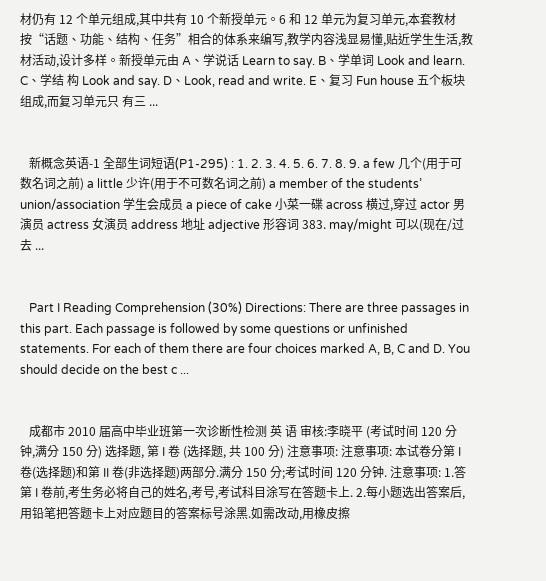材仍有 12 个单元组成,其中共有 10 个新授单元。6 和 12 单元为复习单元,本套教材 按“话题、功能、结构、任务”相合的体系来编写,教学内容浅显易懂,贴近学生生活,教 材活动,设计多样。新授单元由 A、学说话 Learn to say. B、学单词 Look and learn. C、学结 构 Look and say. D、Look, read and write. E、复习 Fun house 五个板块组成,而复习单元只 有三 ...


   新概念英语-1 全部生词短语(P1-295) : 1. 2. 3. 4. 5. 6. 7. 8. 9. a few 几个(用于可数名词之前) a little 少许(用于不可数名词之前) a member of the students’ union/association 学生会成员 a piece of cake 小菜一碟 across 横过,穿过 actor 男演员 actress 女演员 address 地址 adjective 形容词 383. may/might 可以(现在/过去 ...


   Part I Reading Comprehension (30%) Directions: There are three passages in this part. Each passage is followed by some questions or unfinished statements. For each of them there are four choices marked A, B, C and D. You should decide on the best c ...


   成都市 2010 届高中毕业班第一次诊断性检测 英 语 审核:李晓平 (考试时间 120 分钟,满分 150 分) 选择题, 第 I 卷 (选择题, 共 100 分) 注意事项: 注意事项: 本试卷分第 I 卷(选择题)和第 II 卷(非选择题)两部分.满分 150 分;考试时间 120 分钟. 注意事项: 1.答第 I 卷前,考生务必将自己的姓名,考号,考试科目涂写在答题卡上. 2.每小题选出答案后,用铅笔把答题卡上对应题目的答案标号涂黑.如需改动,用橡皮擦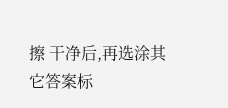擦 干净后,再选涂其它答案标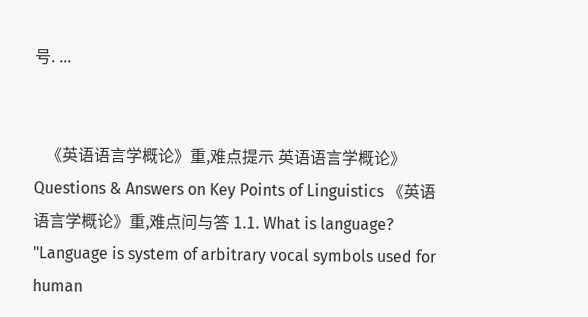号. ...


   《英语语言学概论》重,难点提示 英语语言学概论》 Questions & Answers on Key Points of Linguistics 《英语语言学概论》重,难点问与答 1.1. What is language? "Language is system of arbitrary vocal symbols used for human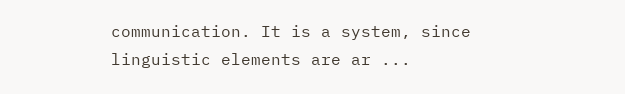communication. It is a system, since linguistic elements are ar ...